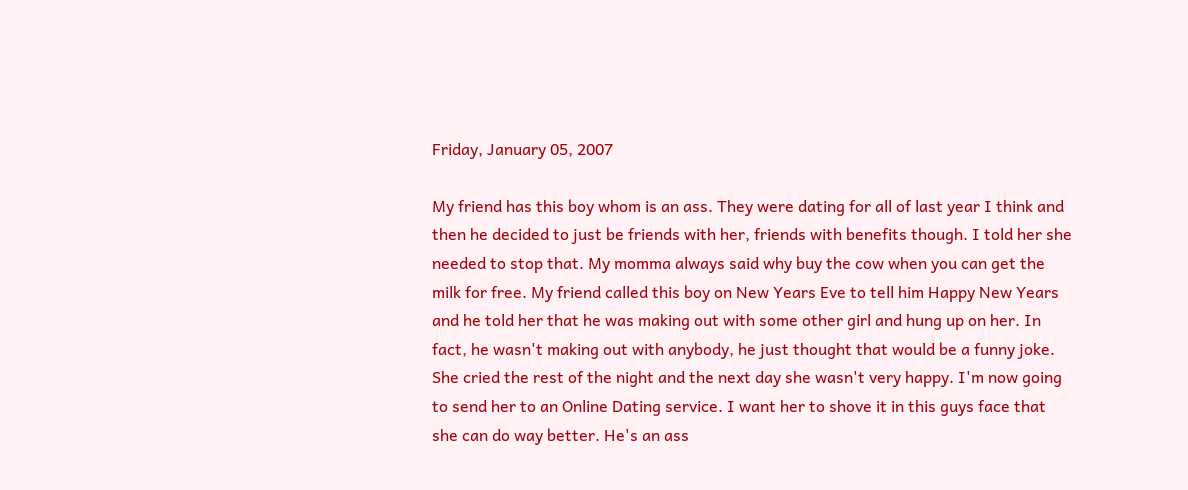Friday, January 05, 2007

My friend has this boy whom is an ass. They were dating for all of last year I think and then he decided to just be friends with her, friends with benefits though. I told her she needed to stop that. My momma always said why buy the cow when you can get the milk for free. My friend called this boy on New Years Eve to tell him Happy New Years and he told her that he was making out with some other girl and hung up on her. In fact, he wasn't making out with anybody, he just thought that would be a funny joke. She cried the rest of the night and the next day she wasn't very happy. I'm now going to send her to an Online Dating service. I want her to shove it in this guys face that she can do way better. He's an ass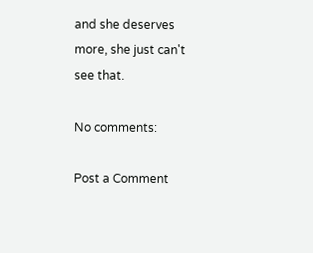and she deserves more, she just can't see that.

No comments:

Post a Comment